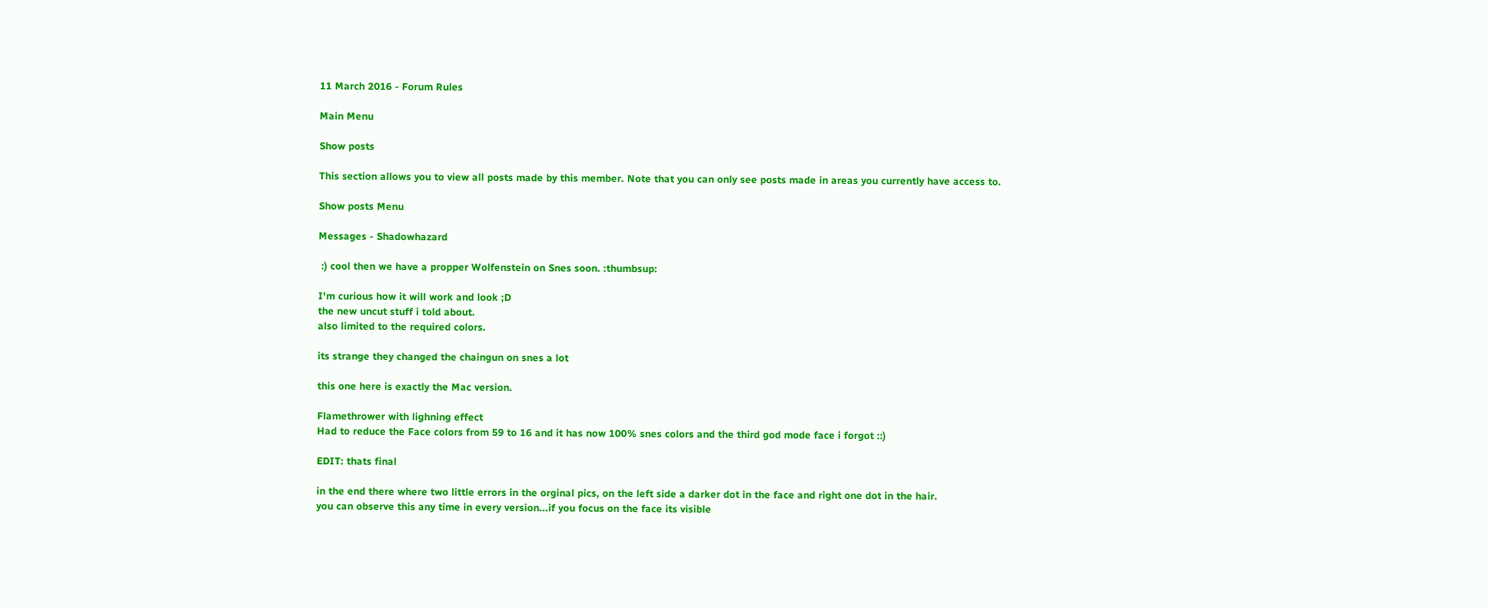11 March 2016 - Forum Rules

Main Menu

Show posts

This section allows you to view all posts made by this member. Note that you can only see posts made in areas you currently have access to.

Show posts Menu

Messages - Shadowhazard

 :) cool then we have a propper Wolfenstein on Snes soon. :thumbsup:

I'm curious how it will work and look ;D
the new uncut stuff i told about.
also limited to the required colors.

its strange they changed the chaingun on snes a lot

this one here is exactly the Mac version.

Flamethrower with lighning effect
Had to reduce the Face colors from 59 to 16 and it has now 100% snes colors and the third god mode face i forgot ::)

EDIT: thats final

in the end there where two little errors in the orginal pics, on the left side a darker dot in the face and right one dot in the hair.
you can observe this any time in every version...if you focus on the face its visible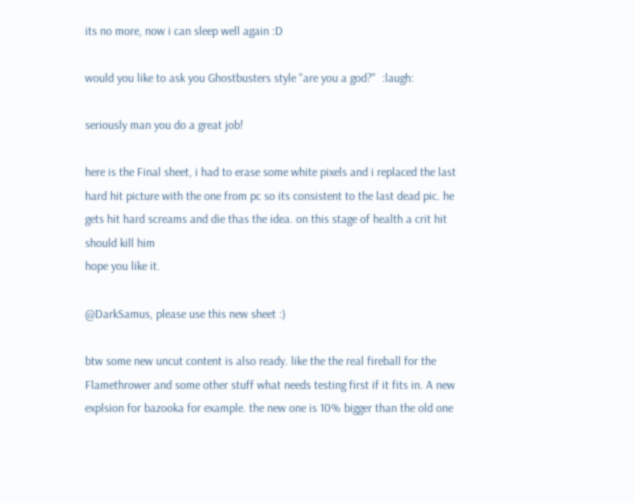its no more, now i can sleep well again :D

would you like to ask you Ghostbusters style "are you a god?"  :laugh:

seriously man you do a great job!

here is the Final sheet, i had to erase some white pixels and i replaced the last hard hit picture with the one from pc so its consistent to the last dead pic. he gets hit hard screams and die thas the idea. on this stage of health a crit hit should kill him
hope you like it.

@DarkSamus, please use this new sheet :)

btw some new uncut content is also ready. like the the real fireball for the Flamethrower and some other stuff what needs testing first if it fits in. A new explsion for bazooka for example. the new one is 10% bigger than the old one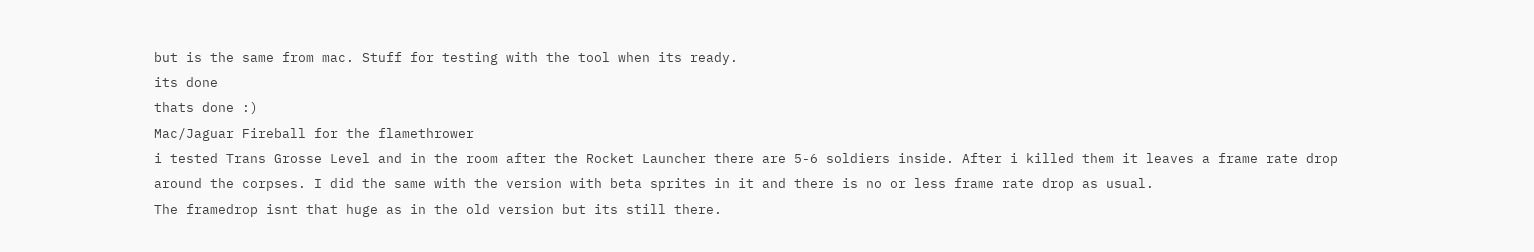but is the same from mac. Stuff for testing with the tool when its ready.
its done
thats done :)
Mac/Jaguar Fireball for the flamethrower
i tested Trans Grosse Level and in the room after the Rocket Launcher there are 5-6 soldiers inside. After i killed them it leaves a frame rate drop around the corpses. I did the same with the version with beta sprites in it and there is no or less frame rate drop as usual.
The framedrop isnt that huge as in the old version but its still there.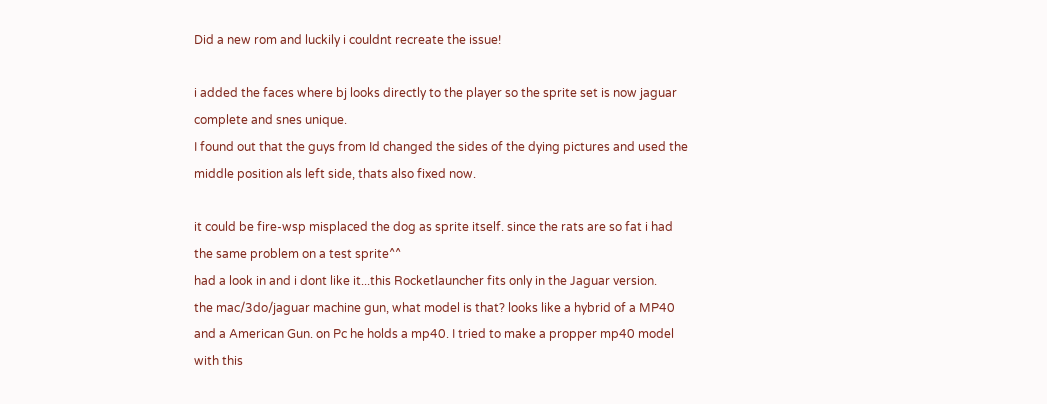Did a new rom and luckily i couldnt recreate the issue!

i added the faces where bj looks directly to the player so the sprite set is now jaguar complete and snes unique.
I found out that the guys from Id changed the sides of the dying pictures and used the middle position als left side, thats also fixed now.

it could be fire-wsp misplaced the dog as sprite itself. since the rats are so fat i had the same problem on a test sprite^^
had a look in and i dont like it...this Rocketlauncher fits only in the Jaguar version.
the mac/3do/jaguar machine gun, what model is that? looks like a hybrid of a MP40 and a American Gun. on Pc he holds a mp40. I tried to make a propper mp40 model with this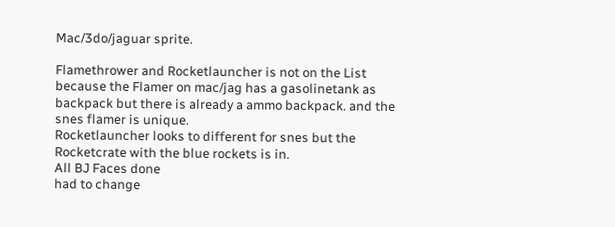Mac/3do/jaguar sprite.

Flamethrower and Rocketlauncher is not on the List because the Flamer on mac/jag has a gasolinetank as backpack but there is already a ammo backpack. and the snes flamer is unique.
Rocketlauncher looks to different for snes but the Rocketcrate with the blue rockets is in.
All BJ Faces done
had to change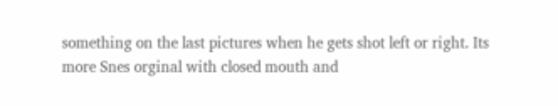something on the last pictures when he gets shot left or right. Its more Snes orginal with closed mouth and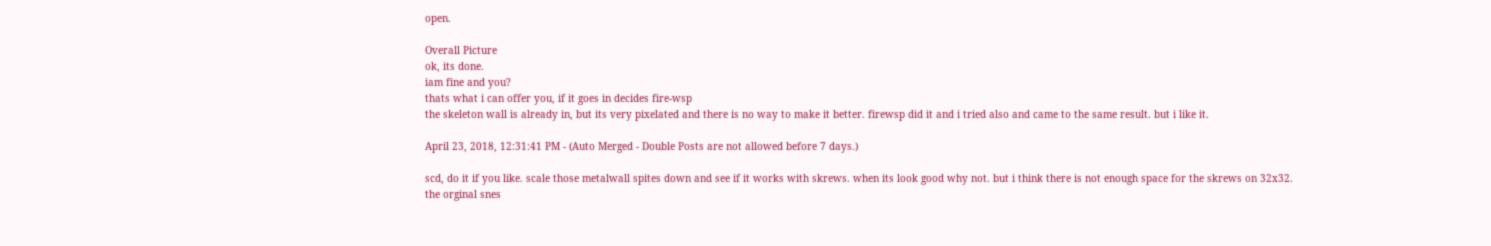open.

Overall Picture
ok, its done.
iam fine and you?
thats what i can offer you, if it goes in decides fire-wsp
the skeleton wall is already in, but its very pixelated and there is no way to make it better. firewsp did it and i tried also and came to the same result. but i like it.

April 23, 2018, 12:31:41 PM - (Auto Merged - Double Posts are not allowed before 7 days.)

scd, do it if you like. scale those metalwall spites down and see if it works with skrews. when its look good why not. but i think there is not enough space for the skrews on 32x32.
the orginal snes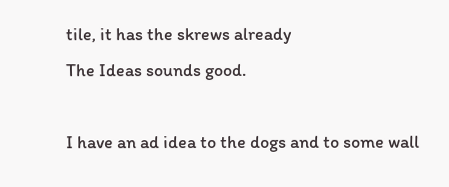tile, it has the skrews already
The Ideas sounds good.

I have an ad idea to the dogs and to some wall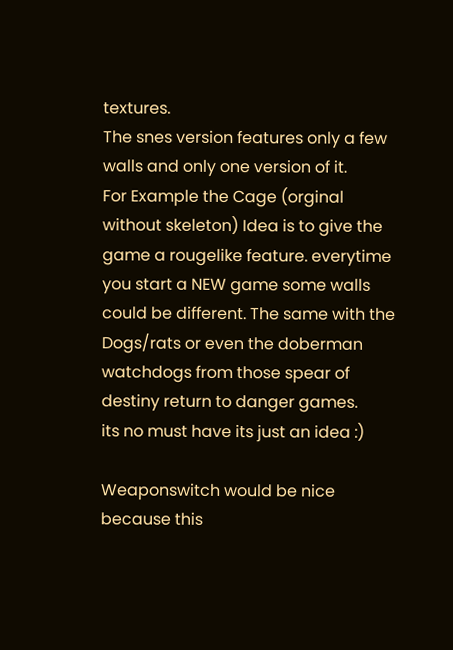textures.
The snes version features only a few walls and only one version of it.
For Example the Cage (orginal without skeleton) Idea is to give the game a rougelike feature. everytime you start a NEW game some walls could be different. The same with the Dogs/rats or even the doberman watchdogs from those spear of destiny return to danger games.
its no must have its just an idea :)

Weaponswitch would be nice because this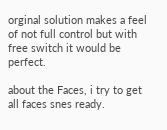orginal solution makes a feel of not full control but with free switch it would be perfect.

about the Faces, i try to get all faces snes ready.